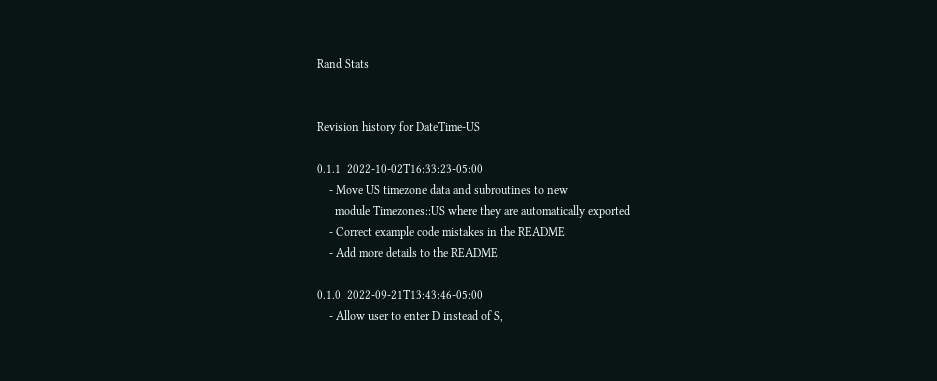Rand Stats


Revision history for DateTime-US

0.1.1  2022-10-02T16:33:23-05:00
    - Move US timezone data and subroutines to new
      module Timezones::US where they are automatically exported
    - Correct example code mistakes in the README
    - Add more details to the README

0.1.0  2022-09-21T13:43:46-05:00
    - Allow user to enter D instead of S,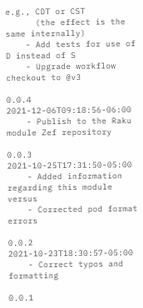e.g., CDT or CST
      (the effect is the same internally)
    - Add tests for use of D instead of S
    - Upgrade workflow checkout to @v3

0.0.4  2021-12-06T09:18:56-06:00
    - Publish to the Raku module Zef repository

0.0.3  2021-10-25T17:31:50-05:00
    - Added information regarding this module versus
    - Corrected pod format errors

0.0.2  2021-10-23T18:30:57-05:00
    - Correct typos and formatting

0.0.1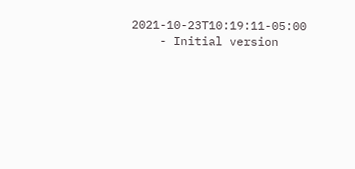2021-10-23T10:19:11-05:00
    - Initial version